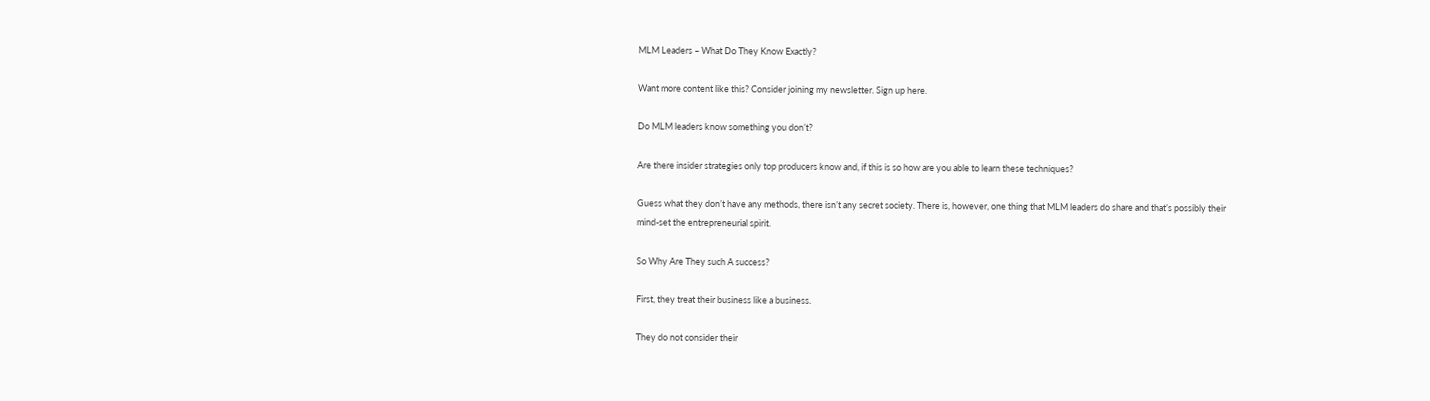MLM Leaders – What Do They Know Exactly?

Want more content like this? Consider joining my newsletter. Sign up here.

Do MLM leaders know something you don’t?

Are there insider strategies only top producers know and, if this is so how are you able to learn these techniques?

Guess what they don’t have any methods, there isn’t any secret society. There is, however, one thing that MLM leaders do share and that’s possibly their mind-set the entrepreneurial spirit.

So Why Are They such A success?

First, they treat their business like a business.

They do not consider their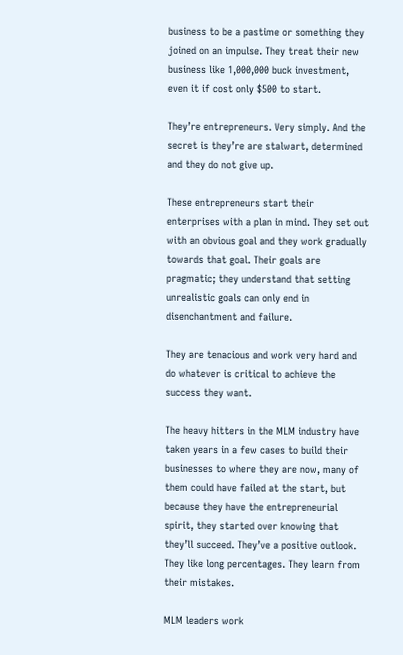business to be a pastime or something they joined on an impulse. They treat their new business like 1,000,000 buck investment, even it if cost only $500 to start.

They’re entrepreneurs. Very simply. And the secret is they’re are stalwart, determined and they do not give up.

These entrepreneurs start their enterprises with a plan in mind. They set out with an obvious goal and they work gradually towards that goal. Their goals are pragmatic; they understand that setting unrealistic goals can only end in disenchantment and failure.

They are tenacious and work very hard and do whatever is critical to achieve the success they want.

The heavy hitters in the MLM industry have taken years in a few cases to build their businesses to where they are now, many of them could have failed at the start, but because they have the entrepreneurial spirit, they started over knowing that they’ll succeed. They’ve a positive outlook. They like long percentages. They learn from their mistakes.

MLM leaders work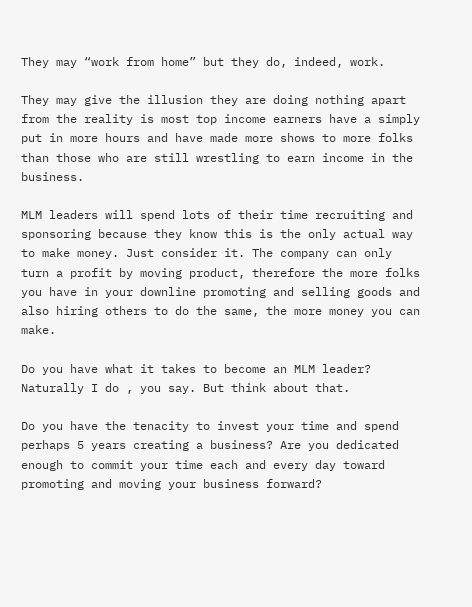They may “work from home” but they do, indeed, work.

They may give the illusion they are doing nothing apart from the reality is most top income earners have a simply put in more hours and have made more shows to more folks than those who are still wrestling to earn income in the business.

MLM leaders will spend lots of their time recruiting and sponsoring because they know this is the only actual way to make money. Just consider it. The company can only turn a profit by moving product, therefore the more folks you have in your downline promoting and selling goods and also hiring others to do the same, the more money you can make.

Do you have what it takes to become an MLM leader? Naturally I do , you say. But think about that.

Do you have the tenacity to invest your time and spend perhaps 5 years creating a business? Are you dedicated enough to commit your time each and every day toward promoting and moving your business forward?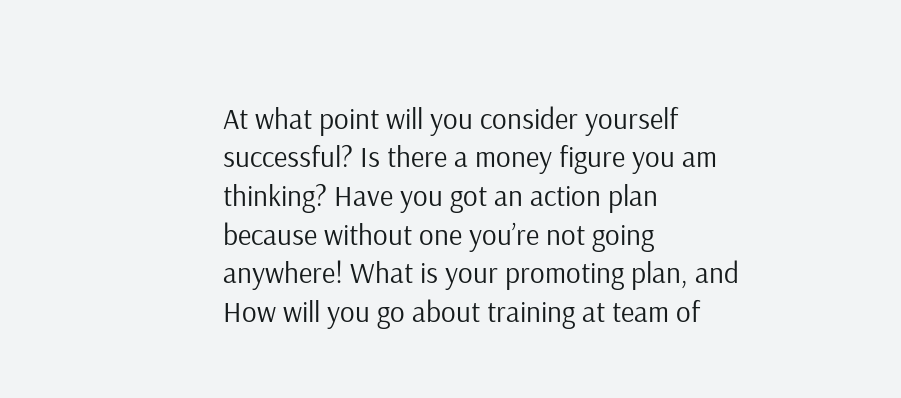At what point will you consider yourself successful? Is there a money figure you am thinking? Have you got an action plan because without one you’re not going anywhere! What is your promoting plan, and How will you go about training at team of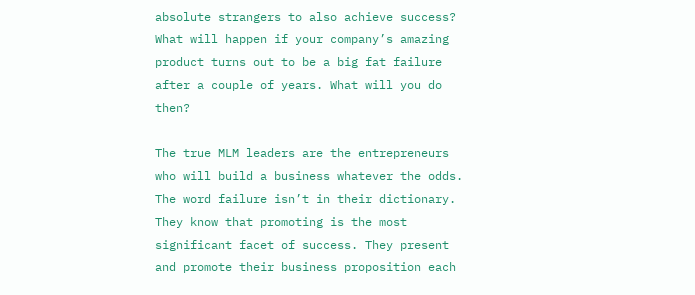absolute strangers to also achieve success? What will happen if your company’s amazing product turns out to be a big fat failure after a couple of years. What will you do then?

The true MLM leaders are the entrepreneurs who will build a business whatever the odds. The word failure isn’t in their dictionary. They know that promoting is the most significant facet of success. They present and promote their business proposition each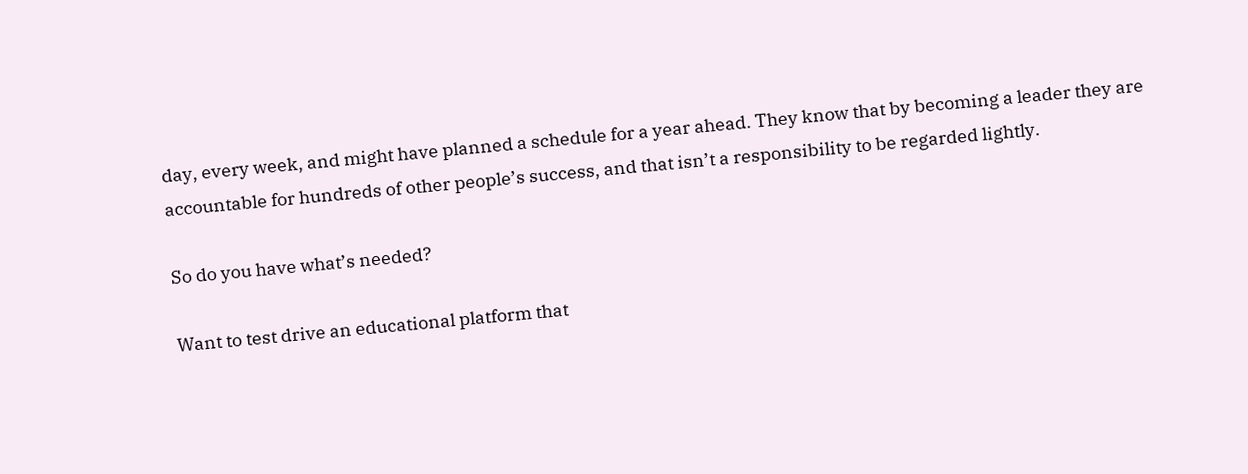day, every week, and might have planned a schedule for a year ahead. They know that by becoming a leader they are accountable for hundreds of other people’s success, and that isn’t a responsibility to be regarded lightly.

So do you have what’s needed?

Want to test drive an educational platform that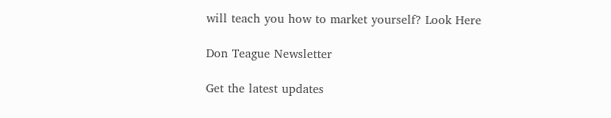will teach you how to market yourself? Look Here

Don Teague Newsletter

Get the latest updates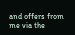and offers from me via the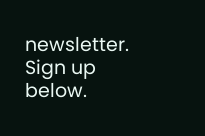newsletter. Sign up below.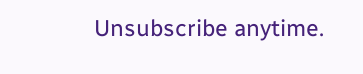Unsubscribe anytime.